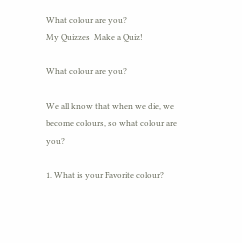What colour are you?
My Quizzes  Make a Quiz!

What colour are you?

We all know that when we die, we become colours, so what colour are you?

1. What is your Favorite colour?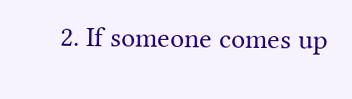2. If someone comes up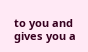to you and gives you a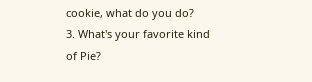cookie, what do you do?
3. What's your favorite kind of Pie?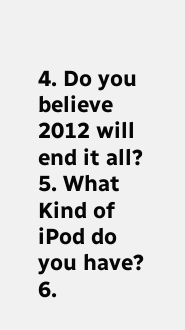4. Do you believe 2012 will end it all?
5. What Kind of iPod do you have?
6.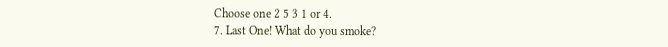Choose one 2 5 3 1 or 4.
7. Last One! What do you smoke?